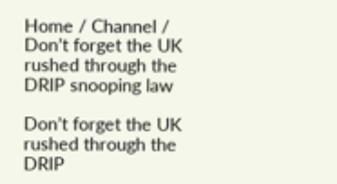Home / Channel / Don’t forget the UK rushed through the DRIP snooping law

Don’t forget the UK rushed through the DRIP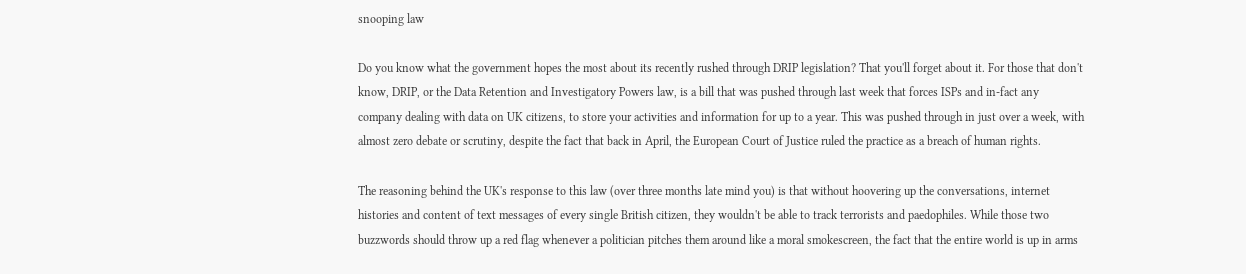snooping law

Do you know what the government hopes the most about its recently rushed through DRIP legislation? That you'll forget about it. For those that don't know, DRIP, or the Data Retention and Investigatory Powers law, is a bill that was pushed through last week that forces ISPs and in-fact any company dealing with data on UK citizens, to store your activities and information for up to a year. This was pushed through in just over a week, with almost zero debate or scrutiny, despite the fact that back in April, the European Court of Justice ruled the practice as a breach of human rights.

The reasoning behind the UK's response to this law (over three months late mind you) is that without hoovering up the conversations, internet histories and content of text messages of every single British citizen, they wouldn't be able to track terrorists and paedophiles. While those two buzzwords should throw up a red flag whenever a politician pitches them around like a moral smokescreen, the fact that the entire world is up in arms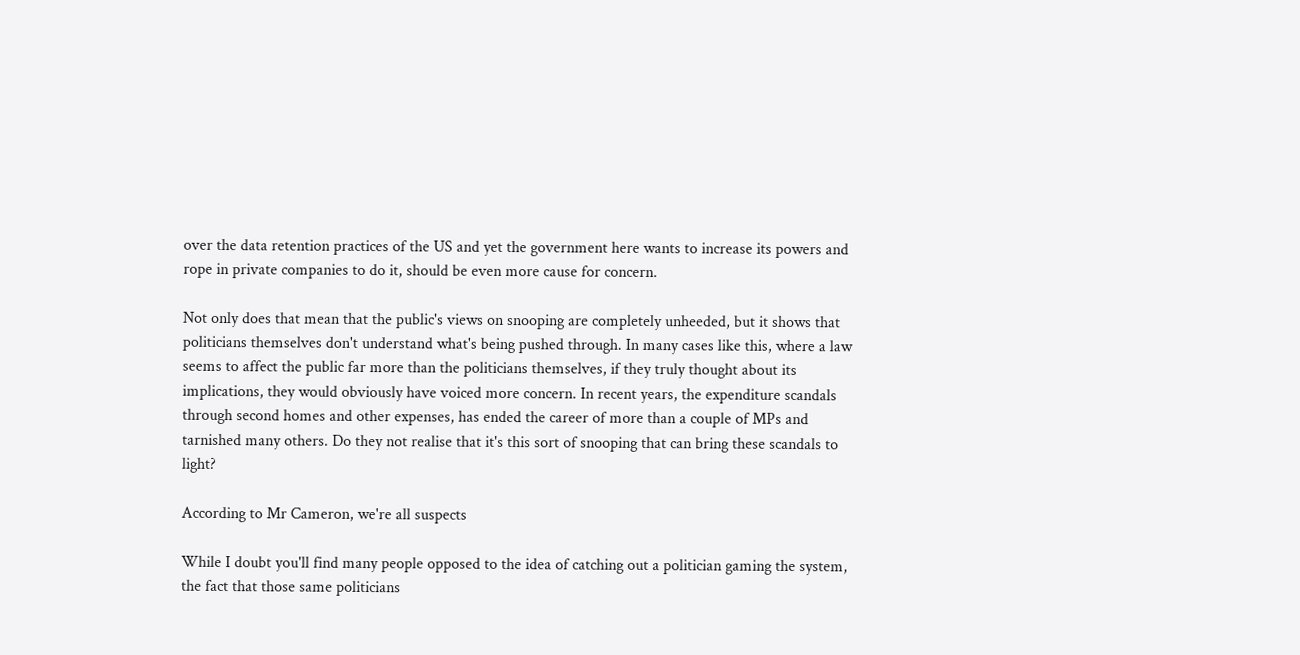over the data retention practices of the US and yet the government here wants to increase its powers and rope in private companies to do it, should be even more cause for concern.

Not only does that mean that the public's views on snooping are completely unheeded, but it shows that politicians themselves don't understand what's being pushed through. In many cases like this, where a law seems to affect the public far more than the politicians themselves, if they truly thought about its implications, they would obviously have voiced more concern. In recent years, the expenditure scandals through second homes and other expenses, has ended the career of more than a couple of MPs and tarnished many others. Do they not realise that it's this sort of snooping that can bring these scandals to light?

According to Mr Cameron, we're all suspects

While I doubt you'll find many people opposed to the idea of catching out a politician gaming the system, the fact that those same politicians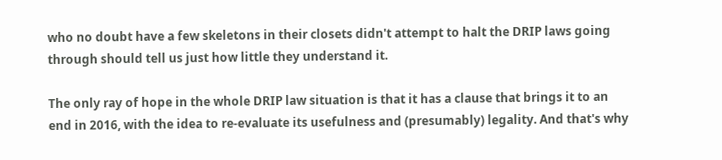who no doubt have a few skeletons in their closets didn't attempt to halt the DRIP laws going through should tell us just how little they understand it.

The only ray of hope in the whole DRIP law situation is that it has a clause that brings it to an end in 2016, with the idea to re-evaluate its usefulness and (presumably) legality. And that's why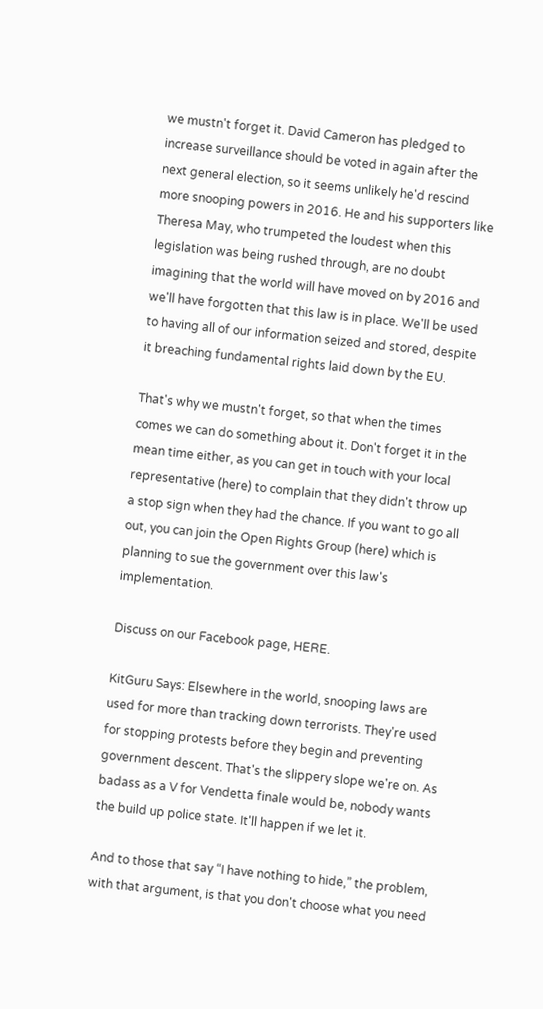we mustn't forget it. David Cameron has pledged to increase surveillance should be voted in again after the next general election, so it seems unlikely he'd rescind more snooping powers in 2016. He and his supporters like Theresa May, who trumpeted the loudest when this legislation was being rushed through, are no doubt imagining that the world will have moved on by 2016 and we'll have forgotten that this law is in place. We'll be used to having all of our information seized and stored, despite it breaching fundamental rights laid down by the EU.

That's why we mustn't forget, so that when the times comes we can do something about it. Don't forget it in the mean time either, as you can get in touch with your local representative (here) to complain that they didn't throw up a stop sign when they had the chance. If you want to go all out, you can join the Open Rights Group (here) which is planning to sue the government over this law's implementation.

Discuss on our Facebook page, HERE.

KitGuru Says: Elsewhere in the world, snooping laws are used for more than tracking down terrorists. They're used for stopping protests before they begin and preventing government descent. That's the slippery slope we're on. As badass as a V for Vendetta finale would be, nobody wants the build up police state. It'll happen if we let it.

And to those that say “I have nothing to hide,” the problem, with that argument, is that you don't choose what you need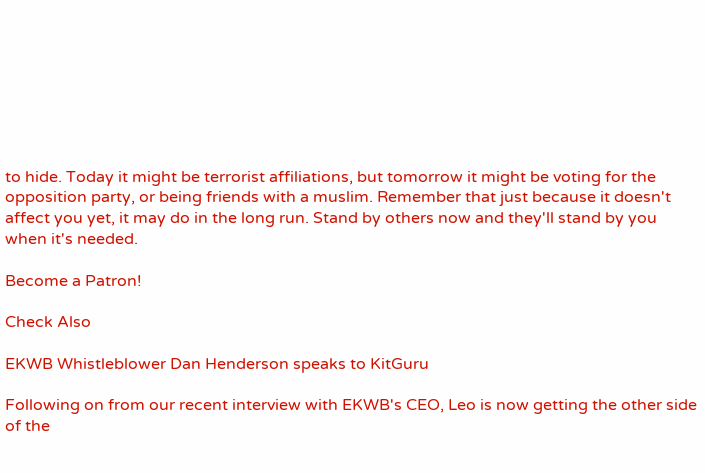to hide. Today it might be terrorist affiliations, but tomorrow it might be voting for the opposition party, or being friends with a muslim. Remember that just because it doesn't affect you yet, it may do in the long run. Stand by others now and they'll stand by you when it's needed.

Become a Patron!

Check Also

EKWB Whistleblower Dan Henderson speaks to KitGuru

Following on from our recent interview with EKWB's CEO, Leo is now getting the other side of the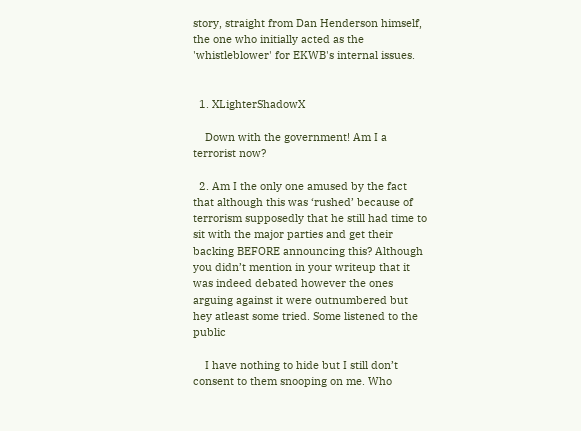story, straight from Dan Henderson himself, the one who initially acted as the 'whistleblower' for EKWB's internal issues.


  1. XLighterShadowX

    Down with the government! Am I a terrorist now?

  2. Am I the only one amused by the fact that although this was ‘rushed’ because of terrorism supposedly that he still had time to sit with the major parties and get their backing BEFORE announcing this? Although you didn’t mention in your writeup that it was indeed debated however the ones arguing against it were outnumbered but hey atleast some tried. Some listened to the public

    I have nothing to hide but I still don’t consent to them snooping on me. Who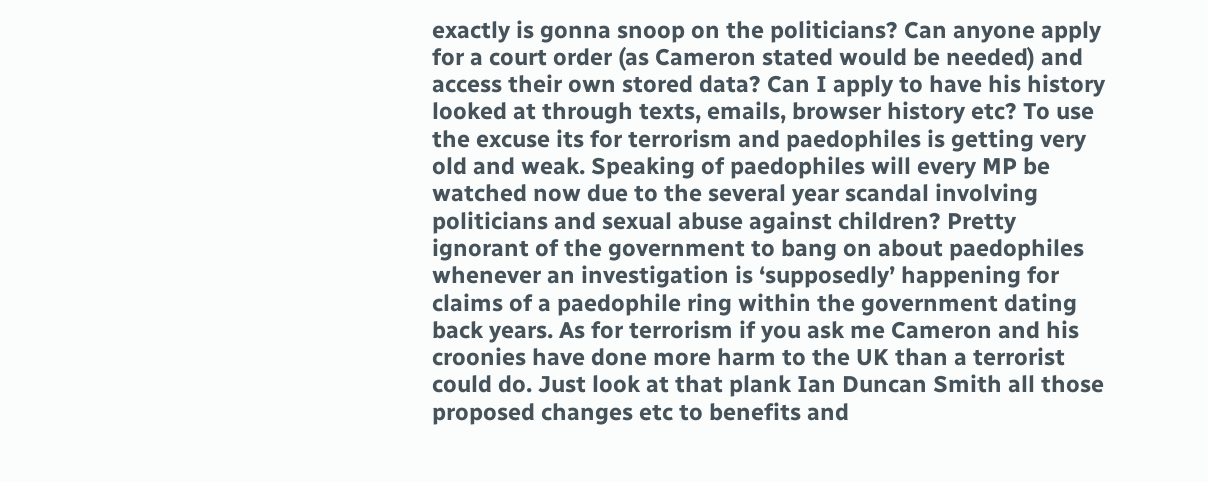exactly is gonna snoop on the politicians? Can anyone apply for a court order (as Cameron stated would be needed) and access their own stored data? Can I apply to have his history looked at through texts, emails, browser history etc? To use the excuse its for terrorism and paedophiles is getting very old and weak. Speaking of paedophiles will every MP be watched now due to the several year scandal involving politicians and sexual abuse against children? Pretty ignorant of the government to bang on about paedophiles whenever an investigation is ‘supposedly’ happening for claims of a paedophile ring within the government dating back years. As for terrorism if you ask me Cameron and his croonies have done more harm to the UK than a terrorist could do. Just look at that plank Ian Duncan Smith all those proposed changes etc to benefits and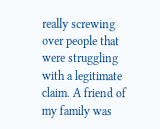really screwing over people that were struggling with a legitimate claim. A friend of my family was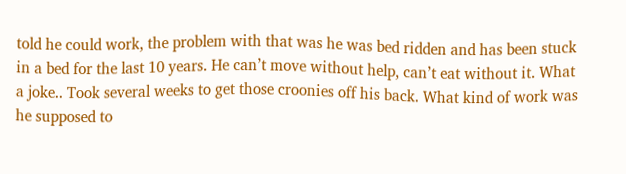told he could work, the problem with that was he was bed ridden and has been stuck in a bed for the last 10 years. He can’t move without help, can’t eat without it. What a joke.. Took several weeks to get those croonies off his back. What kind of work was he supposed to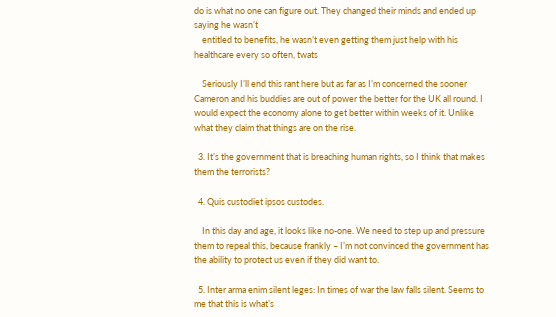do is what no one can figure out. They changed their minds and ended up saying he wasn’t
    entitled to benefits, he wasn’t even getting them just help with his healthcare every so often, twats

    Seriously I’ll end this rant here but as far as I’m concerned the sooner Cameron and his buddies are out of power the better for the UK all round. I would expect the economy alone to get better within weeks of it. Unlike what they claim that things are on the rise.

  3. It’s the government that is breaching human rights, so I think that makes them the terrorists?

  4. Quis custodiet ipsos custodes.

    In this day and age, it looks like no-one. We need to step up and pressure them to repeal this, because frankly – I’m not convinced the government has the ability to protect us even if they did want to.

  5. Inter arma enim silent leges: In times of war the law falls silent. Seems to me that this is what’s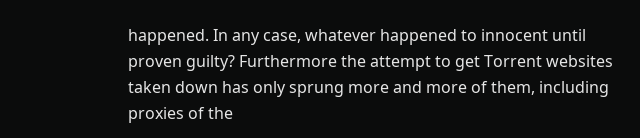happened. In any case, whatever happened to innocent until proven guilty? Furthermore the attempt to get Torrent websites taken down has only sprung more and more of them, including proxies of the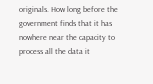originals. How long before the government finds that it has nowhere near the capacity to process all the data it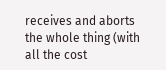receives and aborts the whole thing (with all the cost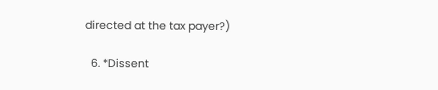directed at the tax payer?)

  6. *Dissent